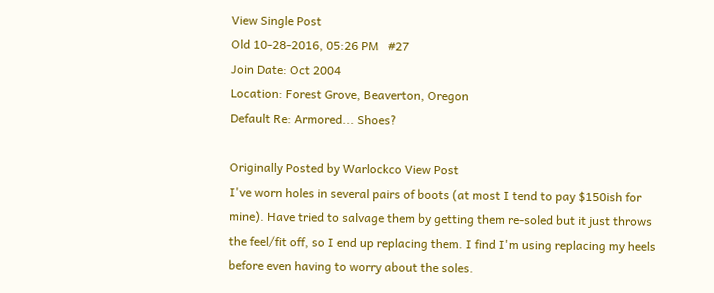View Single Post
Old 10-28-2016, 05:26 PM   #27
Join Date: Oct 2004
Location: Forest Grove, Beaverton, Oregon
Default Re: Armored... Shoes?

Originally Posted by Warlockco View Post
I've worn holes in several pairs of boots (at most I tend to pay $150ish for mine). Have tried to salvage them by getting them re-soled but it just throws the feel/fit off, so I end up replacing them. I find I'm using replacing my heels before even having to worry about the soles.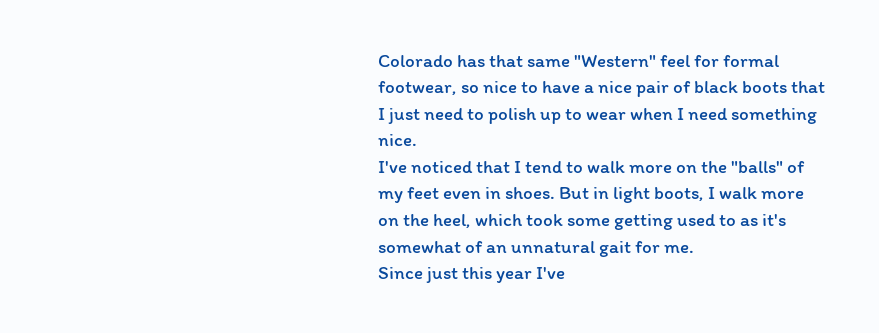Colorado has that same "Western" feel for formal footwear, so nice to have a nice pair of black boots that I just need to polish up to wear when I need something nice.
I've noticed that I tend to walk more on the "balls" of my feet even in shoes. But in light boots, I walk more on the heel, which took some getting used to as it's somewhat of an unnatural gait for me.
Since just this year I've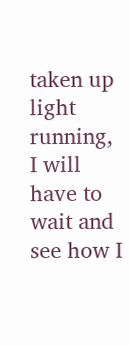taken up light running, I will have to wait and see how I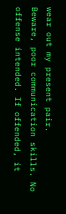wear out my present pair.
Beware, poor communication skills. No offense intended. If offended, it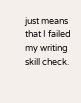just means that I failed my writing skill check.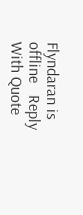Flyndaran is offline   Reply With Quote